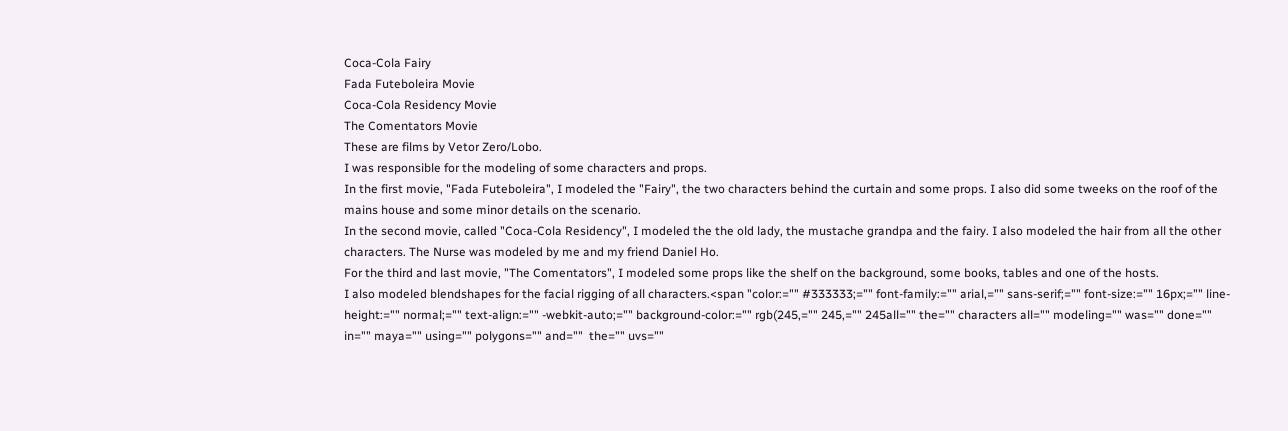Coca-Cola Fairy
Fada Futeboleira Movie
Coca-Cola Residency Movie
The Comentators Movie
These are films by Vetor Zero/Lobo.
I was responsible for the modeling of some characters and props.
In the first movie, "Fada Futeboleira", I modeled the "Fairy", the two characters behind the curtain and some props. I also did some tweeks on the roof of the mains house and some minor details on the scenario.
In the second movie, called "Coca-Cola Residency", I modeled the the old lady, the mustache grandpa and the fairy. I also modeled the hair from all the other characters. The Nurse was modeled by me and my friend Daniel Ho.
For the third and last movie, "The Comentators", I modeled some props like the shelf on the background, some books, tables and one of the hosts.
I also modeled blendshapes for the facial rigging of all characters.<span "color:="" #333333;="" font-family:="" arial,="" sans-serif;="" font-size:="" 16px;="" line-height:="" normal;="" text-align:="" -webkit-auto;="" background-color:="" rgb(245,="" 245,="" 245all="" the="" characters all="" modeling="" was="" done="" in="" maya="" using="" polygons="" and=""  the="" uvs=""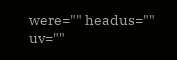were="" headus="" uv=""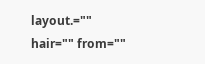layout.="" hair="" from=""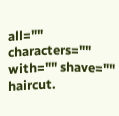all="" characters="" with="" shave="" haircut.